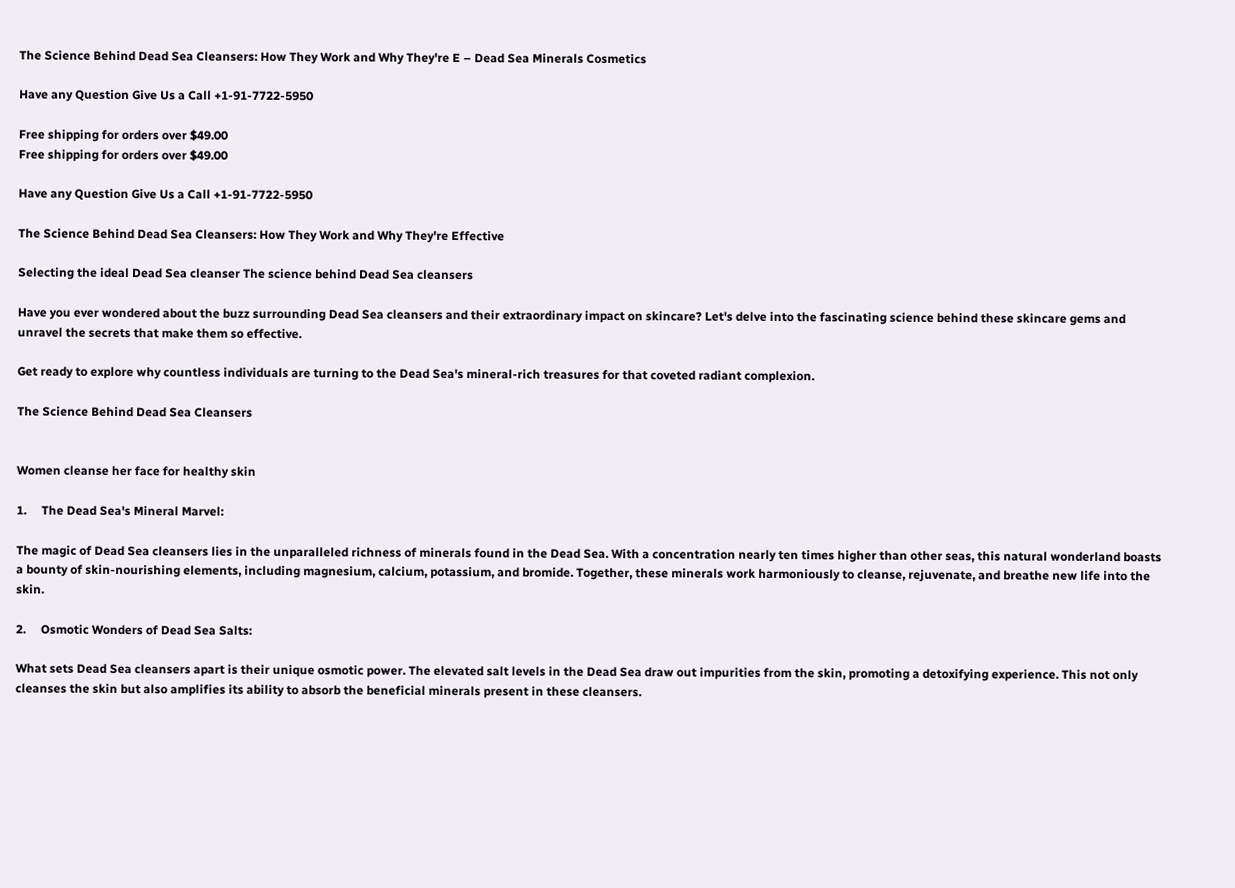The Science Behind Dead Sea Cleansers: How They Work and Why They're E – Dead Sea Minerals Cosmetics

Have any Question Give Us a Call +1-91-7722-5950

Free shipping for orders over $49.00
Free shipping for orders over $49.00

Have any Question Give Us a Call +1-91-7722-5950

The Science Behind Dead Sea Cleansers: How They Work and Why They're Effective

Selecting the ideal Dead Sea cleanser The science behind Dead Sea cleansers

Have you ever wondered about the buzz surrounding Dead Sea cleansers and their extraordinary impact on skincare? Let's delve into the fascinating science behind these skincare gems and unravel the secrets that make them so effective.

Get ready to explore why countless individuals are turning to the Dead Sea's mineral-rich treasures for that coveted radiant complexion.

The Science Behind Dead Sea Cleansers


Women cleanse her face for healthy skin

1.     The Dead Sea's Mineral Marvel:

The magic of Dead Sea cleansers lies in the unparalleled richness of minerals found in the Dead Sea. With a concentration nearly ten times higher than other seas, this natural wonderland boasts a bounty of skin-nourishing elements, including magnesium, calcium, potassium, and bromide. Together, these minerals work harmoniously to cleanse, rejuvenate, and breathe new life into the skin.

2.     Osmotic Wonders of Dead Sea Salts:

What sets Dead Sea cleansers apart is their unique osmotic power. The elevated salt levels in the Dead Sea draw out impurities from the skin, promoting a detoxifying experience. This not only cleanses the skin but also amplifies its ability to absorb the beneficial minerals present in these cleansers.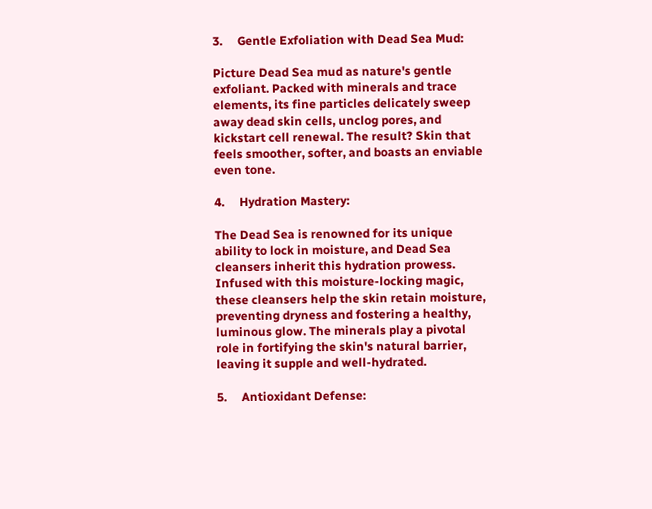3.     Gentle Exfoliation with Dead Sea Mud:

Picture Dead Sea mud as nature's gentle exfoliant. Packed with minerals and trace elements, its fine particles delicately sweep away dead skin cells, unclog pores, and kickstart cell renewal. The result? Skin that feels smoother, softer, and boasts an enviable even tone.

4.     Hydration Mastery:

The Dead Sea is renowned for its unique ability to lock in moisture, and Dead Sea cleansers inherit this hydration prowess. Infused with this moisture-locking magic, these cleansers help the skin retain moisture, preventing dryness and fostering a healthy, luminous glow. The minerals play a pivotal role in fortifying the skin's natural barrier, leaving it supple and well-hydrated.

5.     Antioxidant Defense: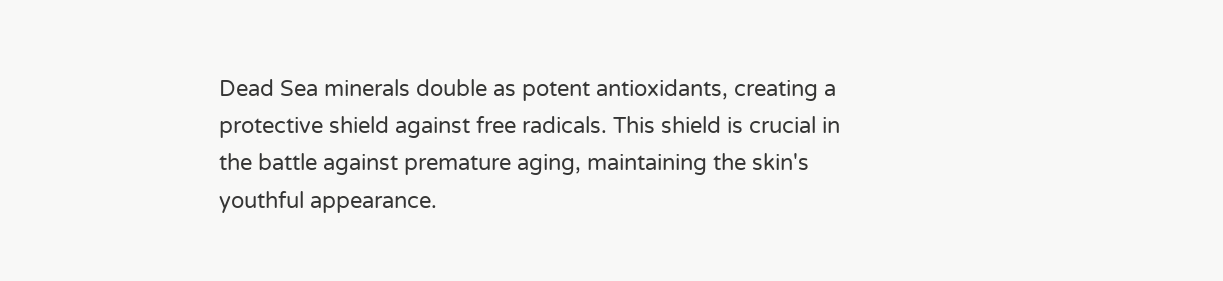Dead Sea minerals double as potent antioxidants, creating a protective shield against free radicals. This shield is crucial in the battle against premature aging, maintaining the skin's youthful appearance.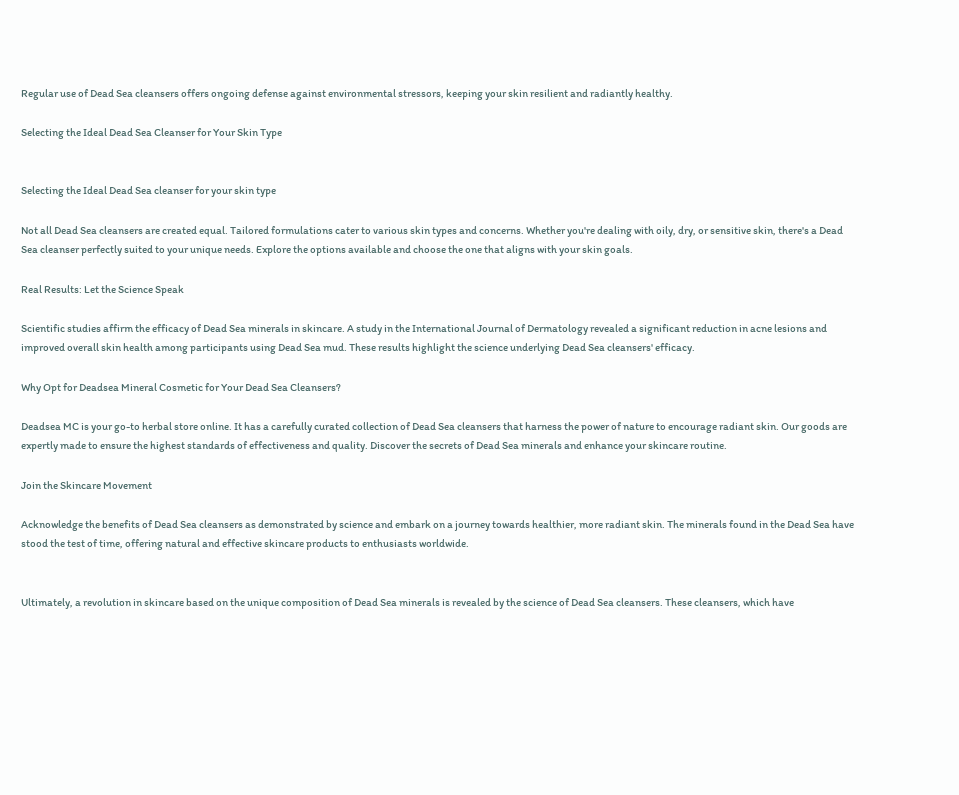Regular use of Dead Sea cleansers offers ongoing defense against environmental stressors, keeping your skin resilient and radiantly healthy.

Selecting the Ideal Dead Sea Cleanser for Your Skin Type


Selecting the Ideal Dead Sea cleanser for your skin type

Not all Dead Sea cleansers are created equal. Tailored formulations cater to various skin types and concerns. Whether you're dealing with oily, dry, or sensitive skin, there's a Dead Sea cleanser perfectly suited to your unique needs. Explore the options available and choose the one that aligns with your skin goals.

Real Results: Let the Science Speak

Scientific studies affirm the efficacy of Dead Sea minerals in skincare. A study in the International Journal of Dermatology revealed a significant reduction in acne lesions and improved overall skin health among participants using Dead Sea mud. These results highlight the science underlying Dead Sea cleansers' efficacy.

Why Opt for Deadsea Mineral Cosmetic for Your Dead Sea Cleansers?

Deadsea MC is your go-to herbal store online. It has a carefully curated collection of Dead Sea cleansers that harness the power of nature to encourage radiant skin. Our goods are expertly made to ensure the highest standards of effectiveness and quality. Discover the secrets of Dead Sea minerals and enhance your skincare routine.

Join the Skincare Movement

Acknowledge the benefits of Dead Sea cleansers as demonstrated by science and embark on a journey towards healthier, more radiant skin. The minerals found in the Dead Sea have stood the test of time, offering natural and effective skincare products to enthusiasts worldwide.


Ultimately, a revolution in skincare based on the unique composition of Dead Sea minerals is revealed by the science of Dead Sea cleansers. These cleansers, which have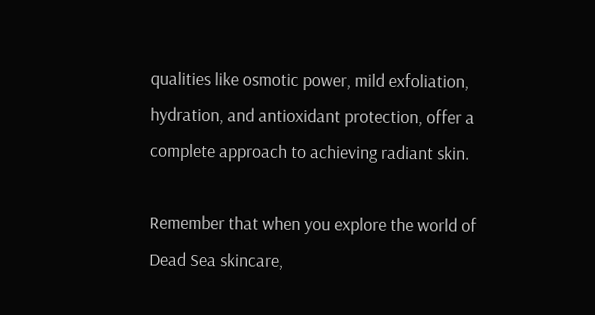qualities like osmotic power, mild exfoliation, hydration, and antioxidant protection, offer a complete approach to achieving radiant skin.

Remember that when you explore the world of Dead Sea skincare,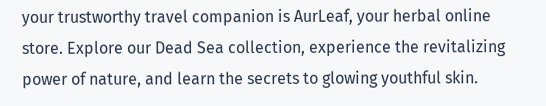your trustworthy travel companion is AurLeaf, your herbal online store. Explore our Dead Sea collection, experience the revitalizing power of nature, and learn the secrets to glowing youthful skin.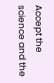Accept the science and the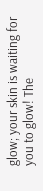glow; your skin is waiting for you to glow! The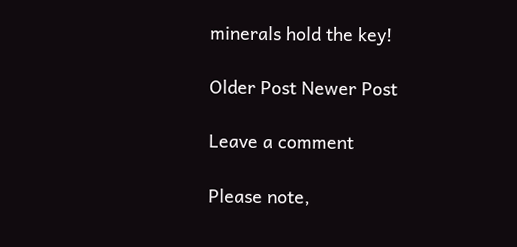minerals hold the key!

Older Post Newer Post

Leave a comment

Please note,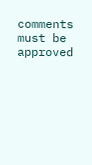comments must be approved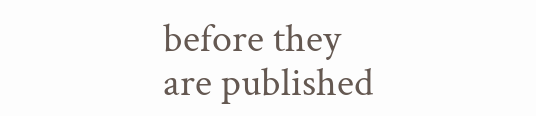before they are published